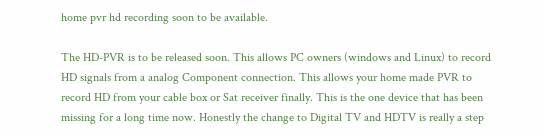home pvr hd recording soon to be available.

The HD-PVR is to be released soon. This allows PC owners (windows and Linux) to record HD signals from a analog Component connection. This allows your home made PVR to record HD from your cable box or Sat receiver finally. This is the one device that has been missing for a long time now. Honestly the change to Digital TV and HDTV is really a step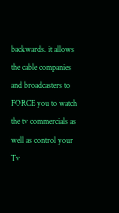backwards. it allows the cable companies and broadcasters to FORCE you to watch the tv commercials as well as control your Tv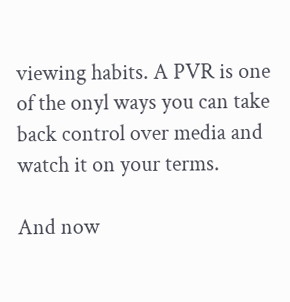viewing habits. A PVR is one of the onyl ways you can take back control over media and watch it on your terms.

And now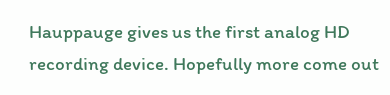Hauppauge gives us the first analog HD recording device. Hopefully more come out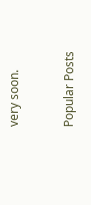very soon.


Popular Posts